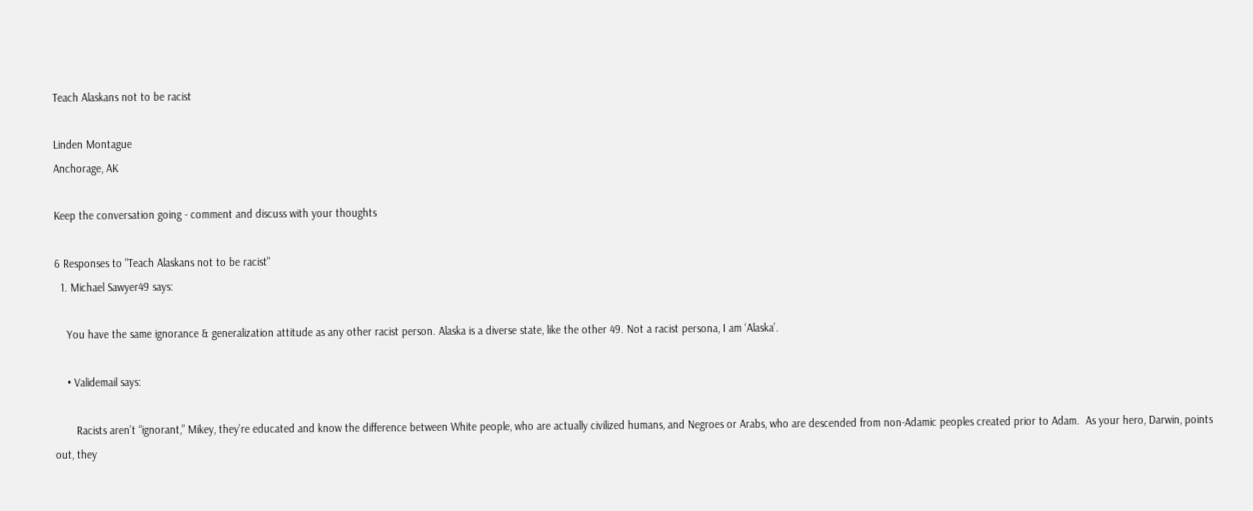Teach Alaskans not to be racist

Linden Montague
Anchorage, AK

Keep the conversation going - comment and discuss with your thoughts

6 Responses to "Teach Alaskans not to be racist"
  1. Michael Sawyer49 says:

    You have the same ignorance & generalization attitude as any other racist person. Alaska is a diverse state, like the other 49. Not a racist persona, I am ‘Alaska’.

    • Validemail says:

       Racists aren’t “ignorant,” Mikey, they’re educated and know the difference between White people, who are actually civilized humans, and Negroes or Arabs, who are descended from non-Adamic peoples created prior to Adam.  As your hero, Darwin, points out, they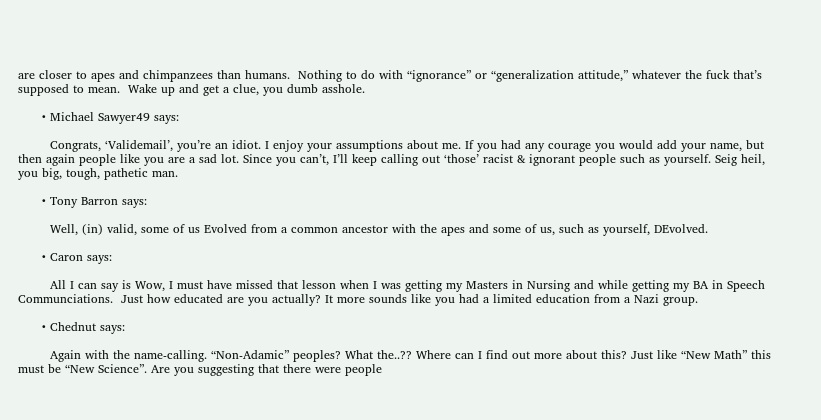are closer to apes and chimpanzees than humans.  Nothing to do with “ignorance” or “generalization attitude,” whatever the fuck that’s supposed to mean.  Wake up and get a clue, you dumb asshole.

      • Michael Sawyer49 says:

        Congrats, ‘Validemail’, you’re an idiot. I enjoy your assumptions about me. If you had any courage you would add your name, but then again people like you are a sad lot. Since you can’t, I’ll keep calling out ‘those’ racist & ignorant people such as yourself. Seig heil, you big, tough, pathetic man.

      • Tony Barron says:

        Well, (in) valid, some of us Evolved from a common ancestor with the apes and some of us, such as yourself, DEvolved.

      • Caron says:

        All I can say is Wow, I must have missed that lesson when I was getting my Masters in Nursing and while getting my BA in Speech Communciations.  Just how educated are you actually? It more sounds like you had a limited education from a Nazi group.

      • Chednut says:

        Again with the name-calling. “Non-Adamic” peoples? What the..?? Where can I find out more about this? Just like “New Math” this must be “New Science”. Are you suggesting that there were people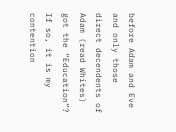before Adam and Eve and only those direct decendents of Adam (read Whites) got the “Education”? If so, it is my contention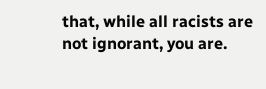that, while all racists are not ignorant, you are.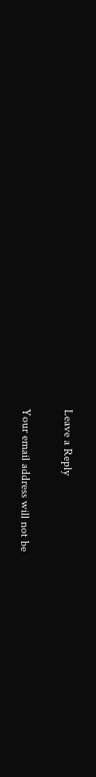Leave a Reply

Your email address will not be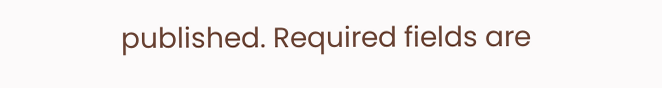published. Required fields are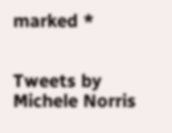marked *


Tweets by Michele Norris